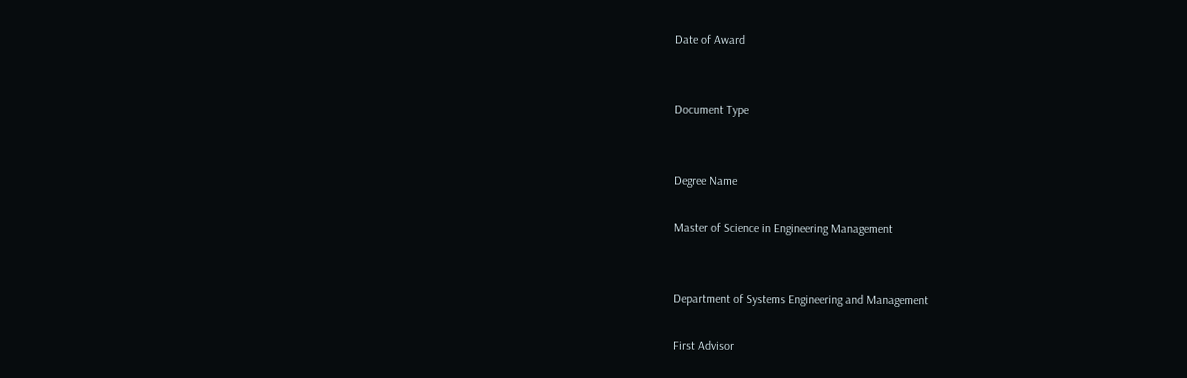Date of Award


Document Type


Degree Name

Master of Science in Engineering Management


Department of Systems Engineering and Management

First Advisor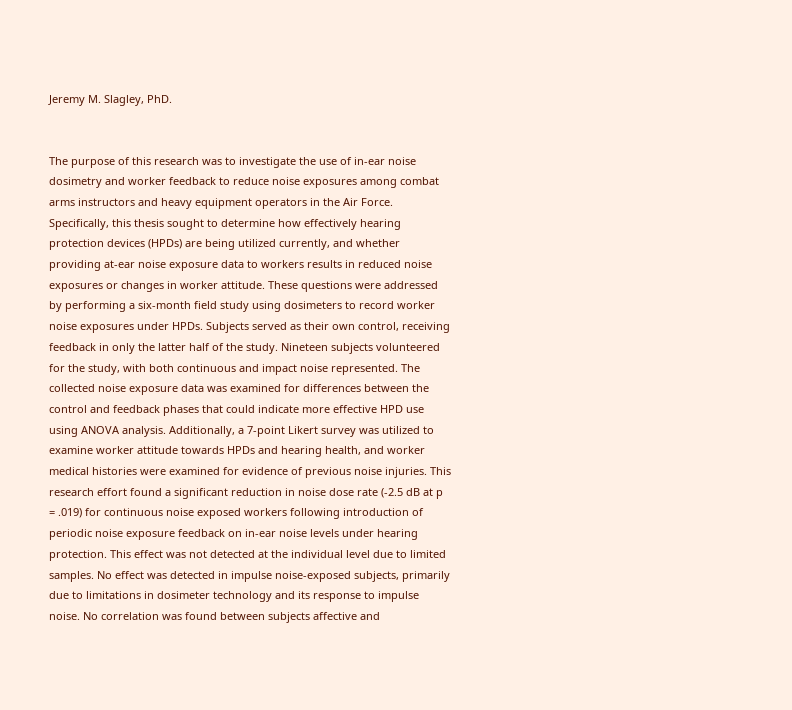Jeremy M. Slagley, PhD.


The purpose of this research was to investigate the use of in-ear noise dosimetry and worker feedback to reduce noise exposures among combat arms instructors and heavy equipment operators in the Air Force. Specifically, this thesis sought to determine how effectively hearing protection devices (HPDs) are being utilized currently, and whether providing at-ear noise exposure data to workers results in reduced noise exposures or changes in worker attitude. These questions were addressed by performing a six-month field study using dosimeters to record worker noise exposures under HPDs. Subjects served as their own control, receiving feedback in only the latter half of the study. Nineteen subjects volunteered for the study, with both continuous and impact noise represented. The collected noise exposure data was examined for differences between the control and feedback phases that could indicate more effective HPD use using ANOVA analysis. Additionally, a 7-point Likert survey was utilized to examine worker attitude towards HPDs and hearing health, and worker medical histories were examined for evidence of previous noise injuries. This research effort found a significant reduction in noise dose rate (-2.5 dB at p = .019) for continuous noise exposed workers following introduction of periodic noise exposure feedback on in-ear noise levels under hearing protection. This effect was not detected at the individual level due to limited samples. No effect was detected in impulse noise-exposed subjects, primarily due to limitations in dosimeter technology and its response to impulse noise. No correlation was found between subjects affective and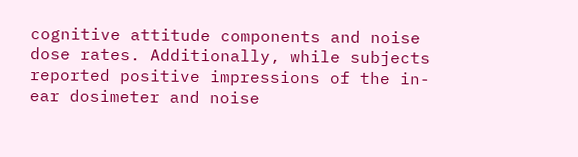cognitive attitude components and noise dose rates. Additionally, while subjects reported positive impressions of the in-ear dosimeter and noise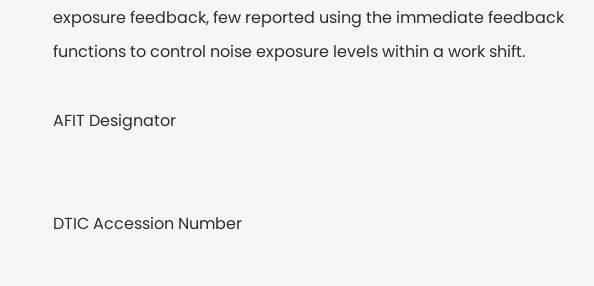exposure feedback, few reported using the immediate feedback functions to control noise exposure levels within a work shift.

AFIT Designator


DTIC Accession Number